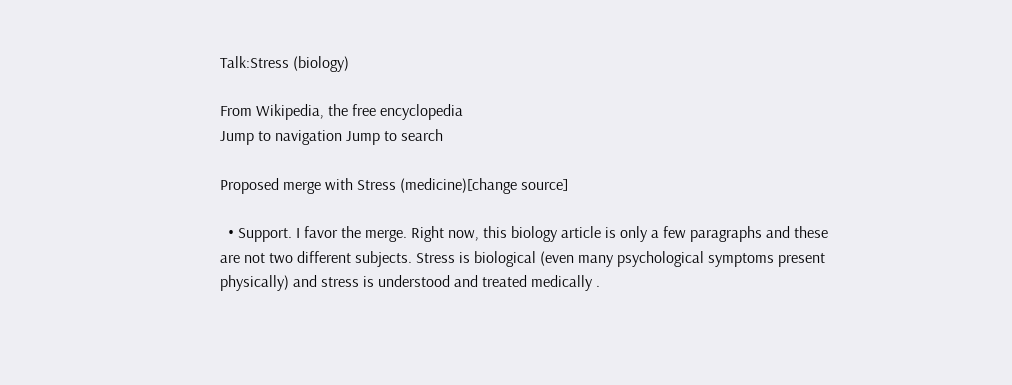Talk:Stress (biology)

From Wikipedia, the free encyclopedia
Jump to navigation Jump to search

Proposed merge with Stress (medicine)[change source]

  • Support. I favor the merge. Right now, this biology article is only a few paragraphs and these are not two different subjects. Stress is biological (even many psychological symptoms present physically) and stress is understood and treated medically .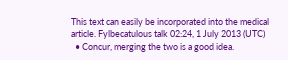This text can easily be incorporated into the medical article. Fylbecatulous talk 02:24, 1 July 2013 (UTC)
  • Concur, merging the two is a good idea.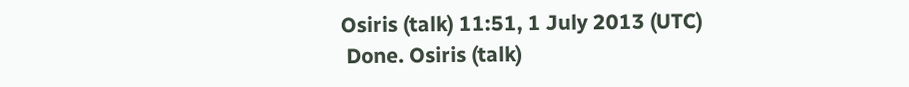Osiris (talk) 11:51, 1 July 2013 (UTC)
 Done. Osiris (talk)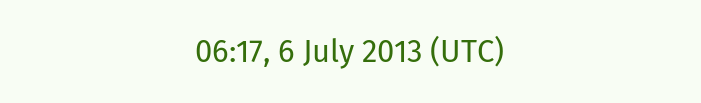06:17, 6 July 2013 (UTC)